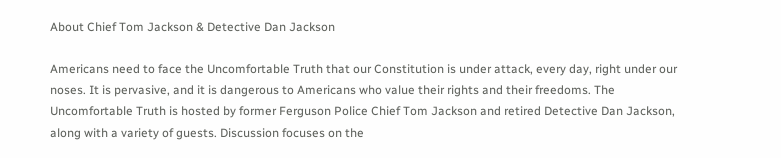About Chief Tom Jackson & Detective Dan Jackson

Americans need to face the Uncomfortable Truth that our Constitution is under attack, every day, right under our noses. It is pervasive, and it is dangerous to Americans who value their rights and their freedoms. The Uncomfortable Truth is hosted by former Ferguson Police Chief Tom Jackson and retired Detective Dan Jackson, along with a variety of guests. Discussion focuses on the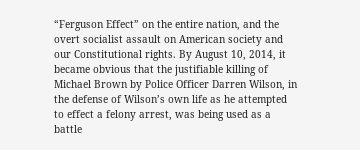“Ferguson Effect” on the entire nation, and the overt socialist assault on American society and our Constitutional rights. By August 10, 2014, it became obvious that the justifiable killing of Michael Brown by Police Officer Darren Wilson, in the defense of Wilson’s own life as he attempted to effect a felony arrest, was being used as a battle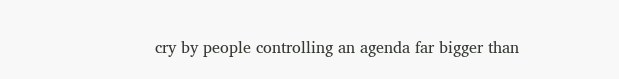cry by people controlling an agenda far bigger than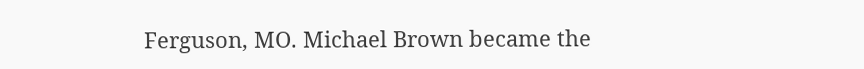Ferguson, MO. Michael Brown became the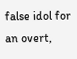false idol for an overt,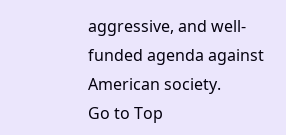aggressive, and well-funded agenda against American society.
Go to Top